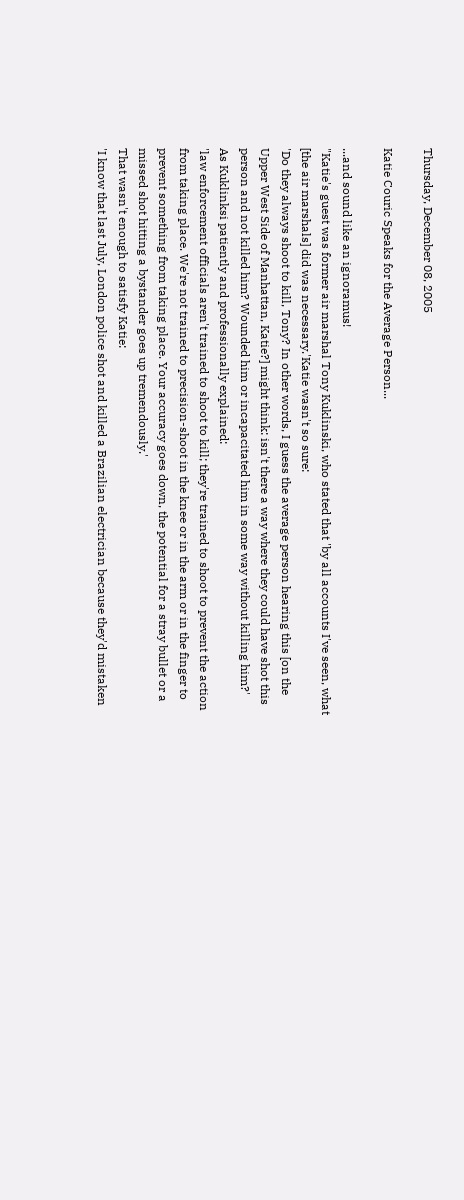Thursday, December 08, 2005

Katie Couric Speaks for the Average Person...

...and sound like an ignoramus!
"Katie's guest was former air marshal Tony Kuklinski, who stated that 'by all accounts I've seen, what [the air marshals] did was necessary.'Katie wasn't so sure:
'Do they always shoot to kill, Tony? In other words, I guess the average person hearing this [on the Upper West Side of Manhattan, Katie?] might think: isn't there a way where they could have shot this person and not killed him? Wounded him or incapacitated him in some way without killing him?'
As Kuklinksi patiently and professionally explained:
'law enforcement officials aren't trained to shoot to kill; they're trained to shoot to prevent the action from taking place. We're not trained to precision-shoot in the knee or in the arm or in the finger to prevent something from taking place. Your accuracy goes down, the potential for a stray bullet or a missed shot hitting a bystander goes up tremendously.'
That wasn't enough to satisfy Katie:
'I know that last July, London police shot and killed a Brazilian electrician because they'd mistaken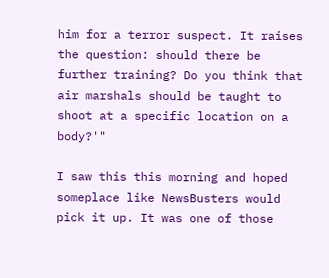him for a terror suspect. It raises the question: should there be further training? Do you think that air marshals should be taught to shoot at a specific location on a body?'"

I saw this this morning and hoped someplace like NewsBusters would pick it up. It was one of those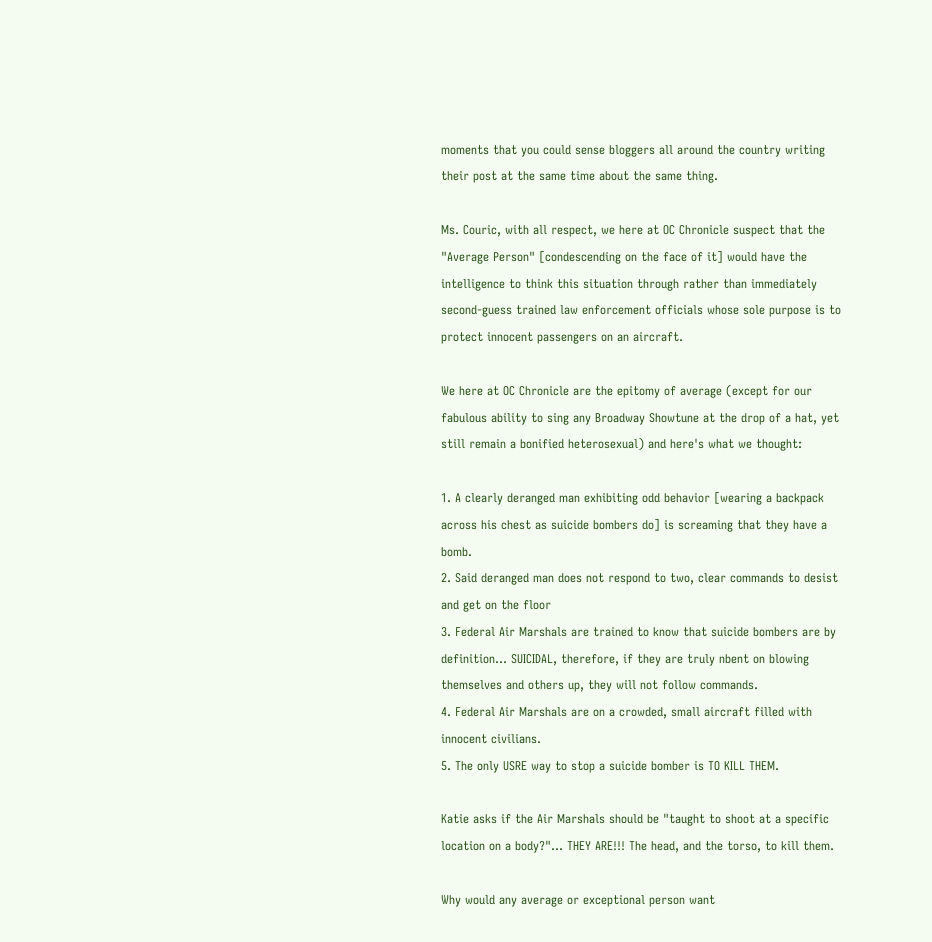moments that you could sense bloggers all around the country writing their post at the same time about the same thing.

Ms. Couric, with all respect, we here at OC Chronicle suspect that the "Average Person" [condescending on the face of it] would have the intelligence to think this situation through rather than immediately second-guess trained law enforcement officials whose sole purpose is to protect innocent passengers on an aircraft.

We here at OC Chronicle are the epitomy of average (except for our fabulous ability to sing any Broadway Showtune at the drop of a hat, yet still remain a bonified heterosexual) and here's what we thought:

1. A clearly deranged man exhibiting odd behavior [wearing a backpack across his chest as suicide bombers do] is screaming that they have a bomb.
2. Said deranged man does not respond to two, clear commands to desist and get on the floor
3. Federal Air Marshals are trained to know that suicide bombers are by definition... SUICIDAL, therefore, if they are truly nbent on blowing themselves and others up, they will not follow commands.
4. Federal Air Marshals are on a crowded, small aircraft filled with innocent civilians.
5. The only USRE way to stop a suicide bomber is TO KILL THEM.

Katie asks if the Air Marshals should be "taught to shoot at a specific location on a body?"... THEY ARE!!! The head, and the torso, to kill them.

Why would any average or exceptional person want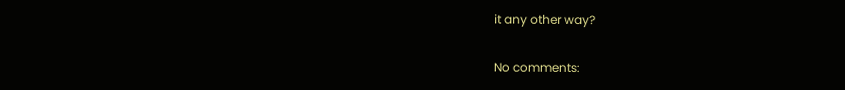it any other way?

No comments: